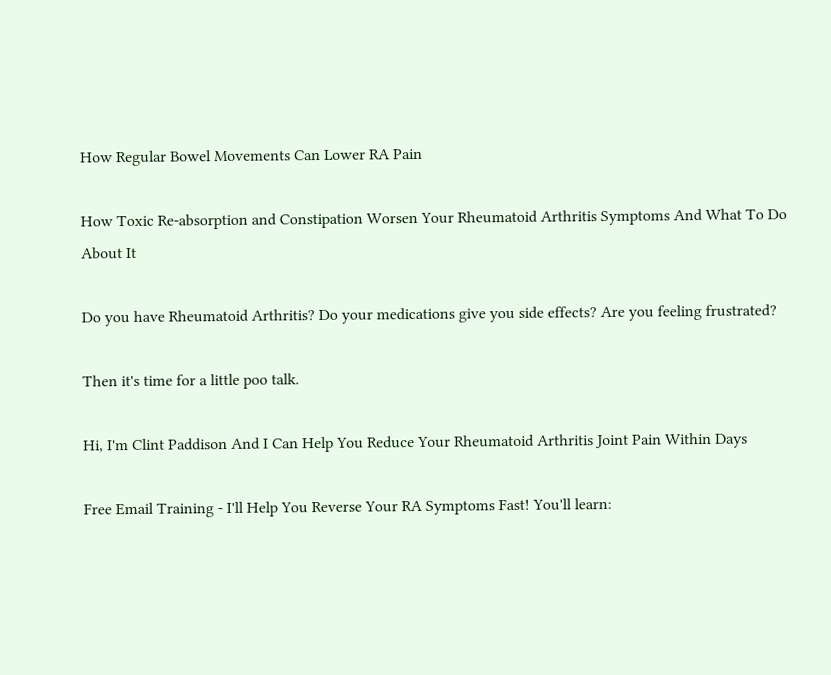How Regular Bowel Movements Can Lower RA Pain

How Toxic Re-absorption and Constipation Worsen Your Rheumatoid Arthritis Symptoms And What To Do About It

Do you have Rheumatoid Arthritis? Do your medications give you side effects? Are you feeling frustrated?

Then it's time for a little poo talk.

Hi, I'm Clint Paddison And I Can Help You Reduce Your Rheumatoid Arthritis Joint Pain Within Days

Free Email Training - I'll Help You Reverse Your RA Symptoms Fast! You'll learn: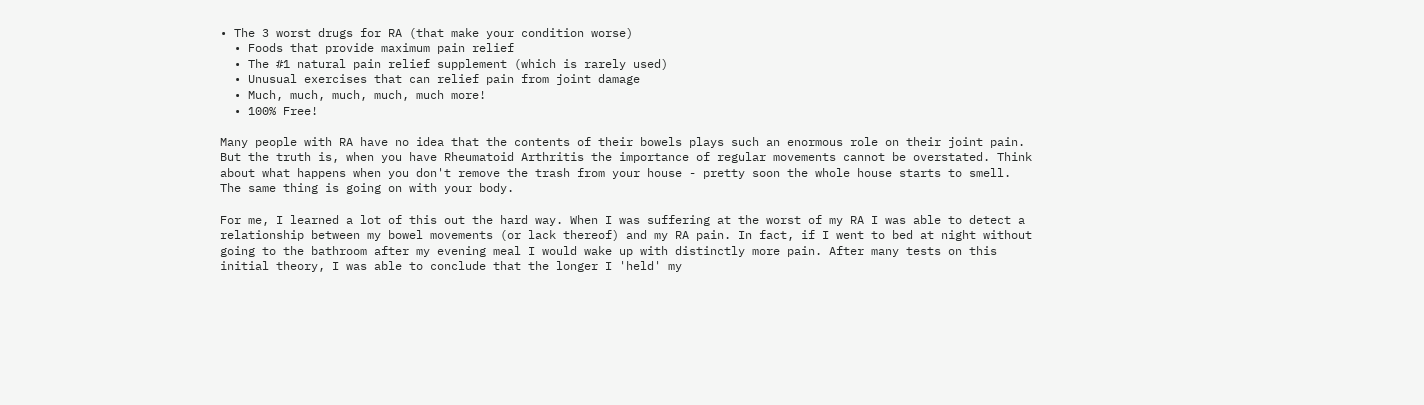• The 3 worst drugs for RA (that make your condition worse)
  • Foods that provide maximum pain relief
  • The #1 natural pain relief supplement (which is rarely used)
  • Unusual exercises that can relief pain from joint damage
  • Much, much, much, much, much more!
  • 100% Free!

Many people with RA have no idea that the contents of their bowels plays such an enormous role on their joint pain. But the truth is, when you have Rheumatoid Arthritis the importance of regular movements cannot be overstated. Think about what happens when you don't remove the trash from your house - pretty soon the whole house starts to smell. The same thing is going on with your body.

For me, I learned a lot of this out the hard way. When I was suffering at the worst of my RA I was able to detect a relationship between my bowel movements (or lack thereof) and my RA pain. In fact, if I went to bed at night without going to the bathroom after my evening meal I would wake up with distinctly more pain. After many tests on this initial theory, I was able to conclude that the longer I 'held' my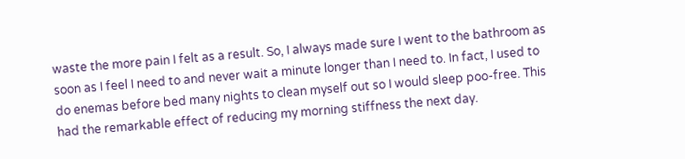waste the more pain I felt as a result. So, I always made sure I went to the bathroom as soon as I feel I need to and never wait a minute longer than I need to. In fact, I used to do enemas before bed many nights to clean myself out so I would sleep poo-free. This had the remarkable effect of reducing my morning stiffness the next day.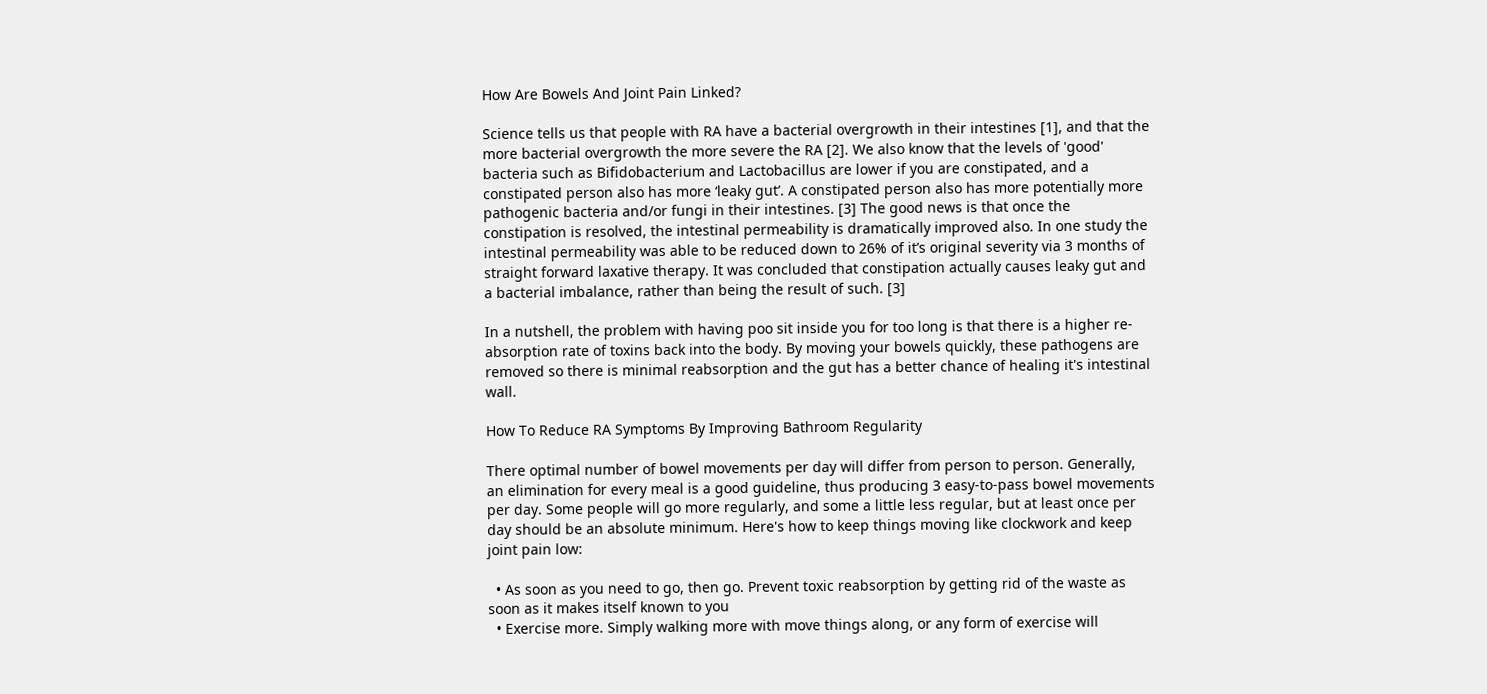How Are Bowels And Joint Pain Linked?

Science tells us that people with RA have a bacterial overgrowth in their intestines [1], and that the more bacterial overgrowth the more severe the RA [2]. We also know that the levels of 'good' bacteria such as Bifidobacterium and Lactobacillus are lower if you are constipated, and a constipated person also has more ‘leaky gut’. A constipated person also has more potentially more pathogenic bacteria and/or fungi in their intestines. [3] The good news is that once the constipation is resolved, the intestinal permeability is dramatically improved also. In one study the intestinal permeability was able to be reduced down to 26% of it’s original severity via 3 months of straight forward laxative therapy. It was concluded that constipation actually causes leaky gut and a bacterial imbalance, rather than being the result of such. [3]

In a nutshell, the problem with having poo sit inside you for too long is that there is a higher re-absorption rate of toxins back into the body. By moving your bowels quickly, these pathogens are removed so there is minimal reabsorption and the gut has a better chance of healing it's intestinal wall.

How To Reduce RA Symptoms By Improving Bathroom Regularity

There optimal number of bowel movements per day will differ from person to person. Generally, an elimination for every meal is a good guideline, thus producing 3 easy-to-pass bowel movements per day. Some people will go more regularly, and some a little less regular, but at least once per day should be an absolute minimum. Here's how to keep things moving like clockwork and keep joint pain low:

  • As soon as you need to go, then go. Prevent toxic reabsorption by getting rid of the waste as soon as it makes itself known to you
  • Exercise more. Simply walking more with move things along, or any form of exercise will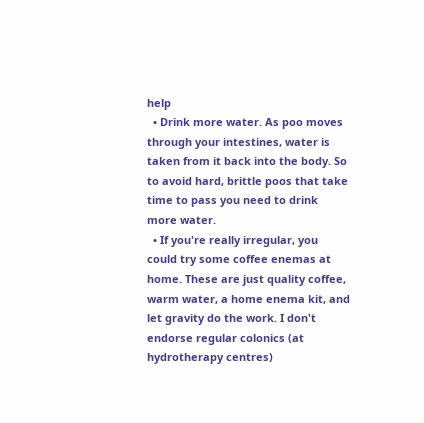help
  • Drink more water. As poo moves through your intestines, water is taken from it back into the body. So to avoid hard, brittle poos that take time to pass you need to drink more water.
  • If you're really irregular, you could try some coffee enemas at home. These are just quality coffee, warm water, a home enema kit, and let gravity do the work. I don't endorse regular colonics (at hydrotherapy centres)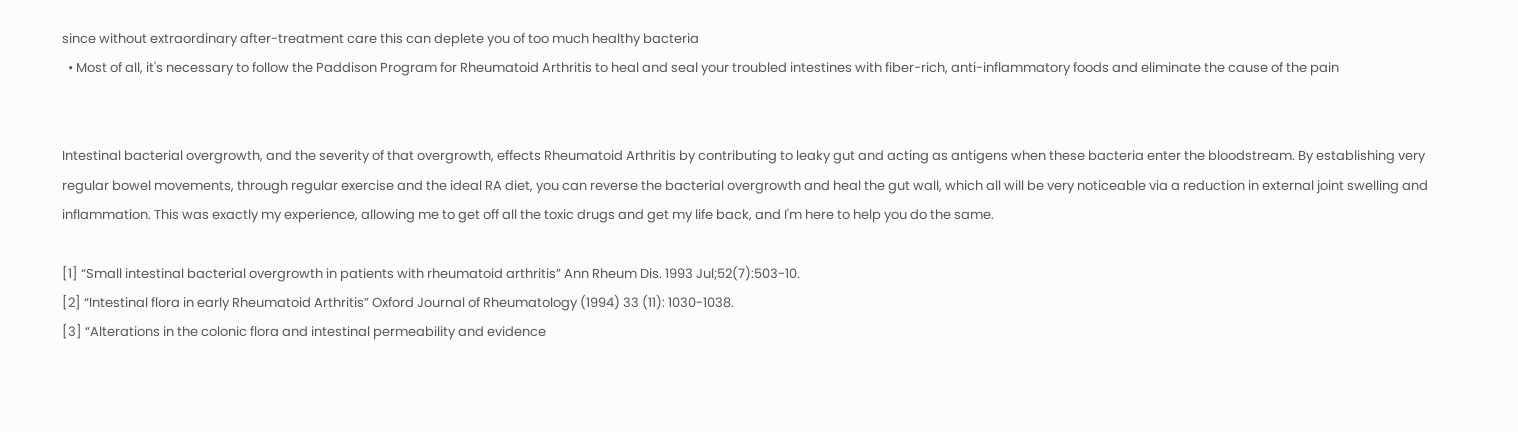since without extraordinary after-treatment care this can deplete you of too much healthy bacteria
  • Most of all, it's necessary to follow the Paddison Program for Rheumatoid Arthritis to heal and seal your troubled intestines with fiber-rich, anti-inflammatory foods and eliminate the cause of the pain


Intestinal bacterial overgrowth, and the severity of that overgrowth, effects Rheumatoid Arthritis by contributing to leaky gut and acting as antigens when these bacteria enter the bloodstream. By establishing very regular bowel movements, through regular exercise and the ideal RA diet, you can reverse the bacterial overgrowth and heal the gut wall, which all will be very noticeable via a reduction in external joint swelling and inflammation. This was exactly my experience, allowing me to get off all the toxic drugs and get my life back, and I'm here to help you do the same.

[1] “Small intestinal bacterial overgrowth in patients with rheumatoid arthritis” Ann Rheum Dis. 1993 Jul;52(7):503-10.
[2] “Intestinal flora in early Rheumatoid Arthritis” Oxford Journal of Rheumatology (1994) 33 (11): 1030-1038.
[3] “Alterations in the colonic flora and intestinal permeability and evidence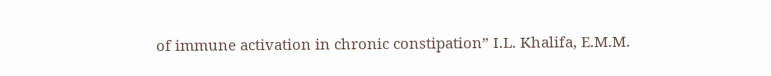of immune activation in chronic constipation” I.L. Khalifa, E.M.M.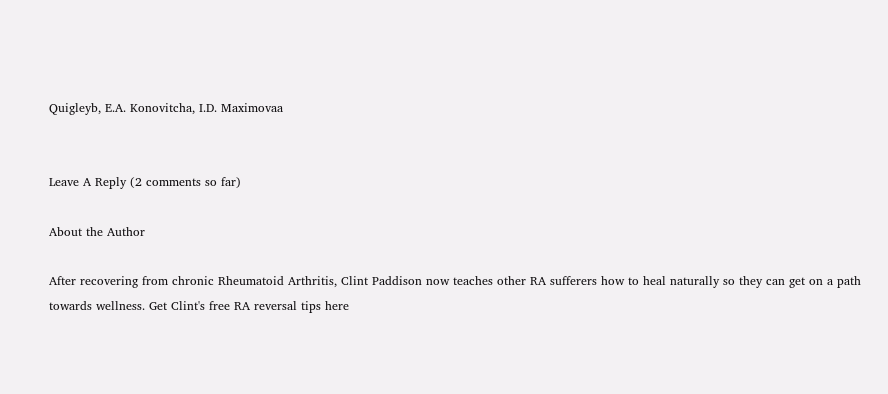Quigleyb, E.A. Konovitcha, I.D. Maximovaa


Leave A Reply (2 comments so far)

About the Author

After recovering from chronic Rheumatoid Arthritis, Clint Paddison now teaches other RA sufferers how to heal naturally so they can get on a path towards wellness. Get Clint's free RA reversal tips here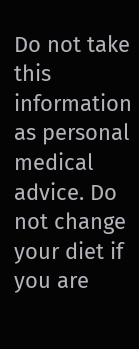Do not take this information as personal medical advice. Do not change your diet if you are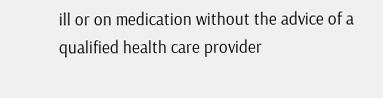ill or on medication without the advice of a qualified health care provider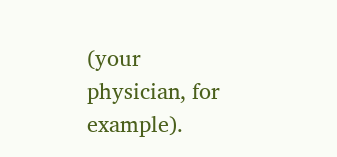(your physician, for example).